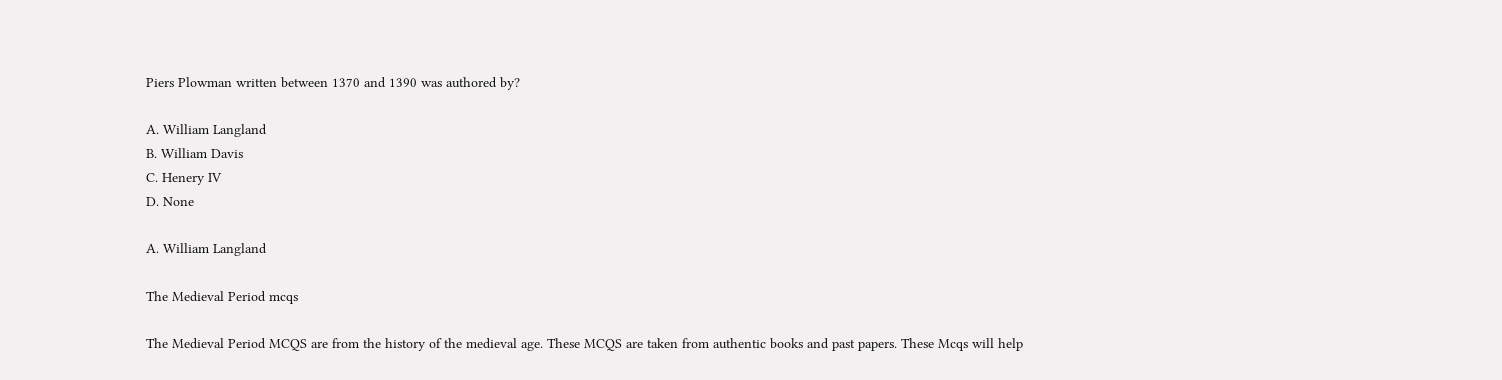Piers Plowman written between 1370 and 1390 was authored by?

A. William Langland
B. William Davis
C. Henery IV
D. None

A. William Langland

The Medieval Period mcqs

The Medieval Period MCQS are from the history of the medieval age. These MCQS are taken from authentic books and past papers. These Mcqs will help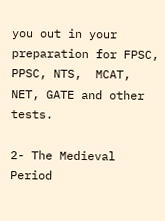you out in your preparation for FPSC, PPSC, NTS,  MCAT, NET, GATE and other tests.

2- The Medieval Period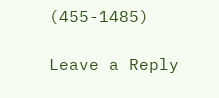(455-1485)

Leave a Reply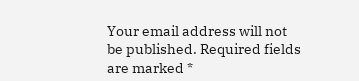Your email address will not be published. Required fields are marked *